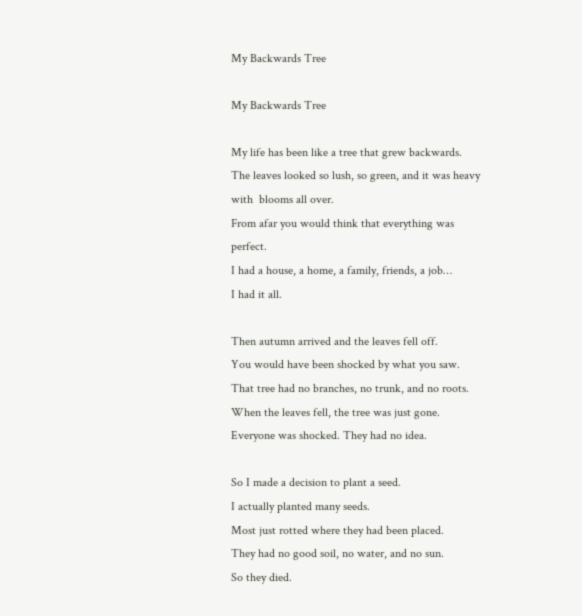My Backwards Tree

My Backwards Tree

My life has been like a tree that grew backwards.
The leaves looked so lush, so green, and it was heavy with  blooms all over.
From afar you would think that everything was perfect.
I had a house, a home, a family, friends, a job…
I had it all.

Then autumn arrived and the leaves fell off.
You would have been shocked by what you saw.
That tree had no branches, no trunk, and no roots.
When the leaves fell, the tree was just gone.
Everyone was shocked. They had no idea.

So I made a decision to plant a seed.
I actually planted many seeds.
Most just rotted where they had been placed.
They had no good soil, no water, and no sun.
So they died.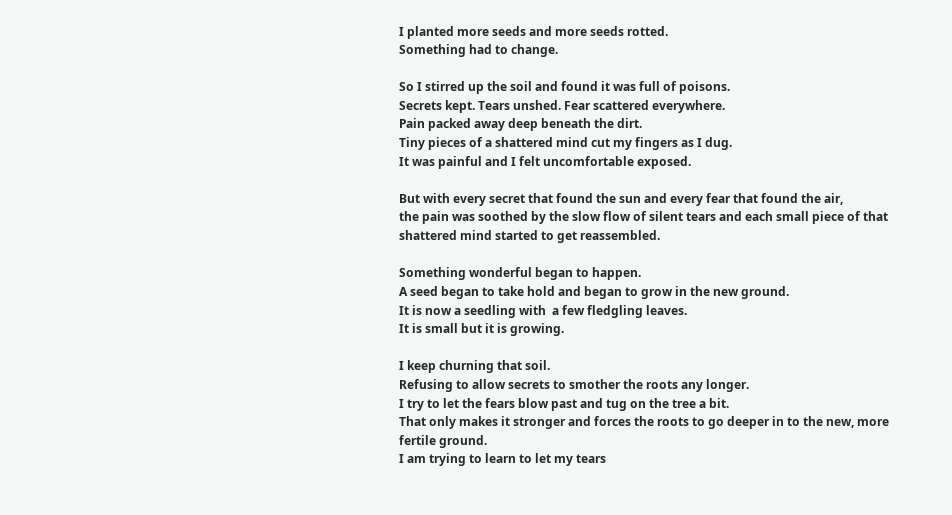I planted more seeds and more seeds rotted.
Something had to change.

So I stirred up the soil and found it was full of poisons.
Secrets kept. Tears unshed. Fear scattered everywhere.
Pain packed away deep beneath the dirt.
Tiny pieces of a shattered mind cut my fingers as I dug.
It was painful and I felt uncomfortable exposed.

But with every secret that found the sun and every fear that found the air,
the pain was soothed by the slow flow of silent tears and each small piece of that shattered mind started to get reassembled.

Something wonderful began to happen.
A seed began to take hold and began to grow in the new ground.
It is now a seedling with  a few fledgling leaves.
It is small but it is growing.

I keep churning that soil.
Refusing to allow secrets to smother the roots any longer.
I try to let the fears blow past and tug on the tree a bit.
That only makes it stronger and forces the roots to go deeper in to the new, more fertile ground.
I am trying to learn to let my tears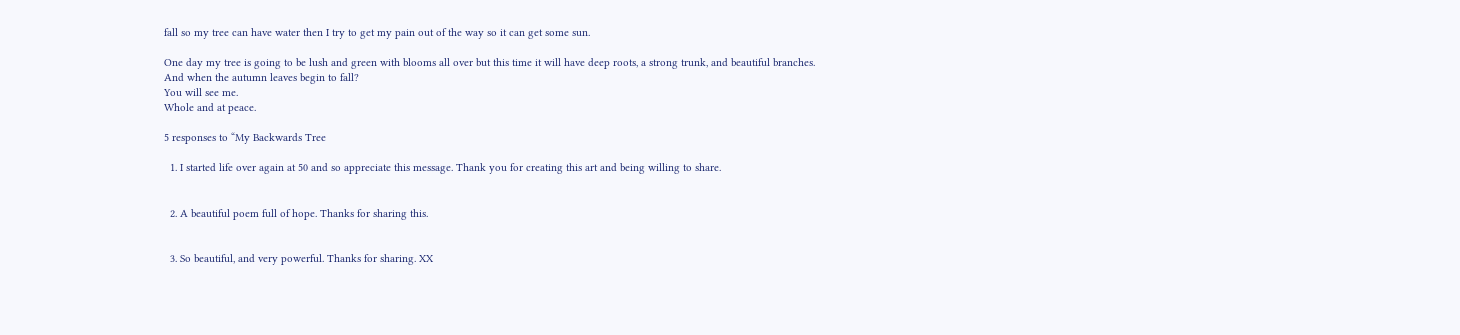fall so my tree can have water then I try to get my pain out of the way so it can get some sun.

One day my tree is going to be lush and green with blooms all over but this time it will have deep roots, a strong trunk, and beautiful branches.
And when the autumn leaves begin to fall?
You will see me.
Whole and at peace.

5 responses to “My Backwards Tree

  1. I started life over again at 50 and so appreciate this message. Thank you for creating this art and being willing to share.


  2. A beautiful poem full of hope. Thanks for sharing this.


  3. So beautiful, and very powerful. Thanks for sharing. XX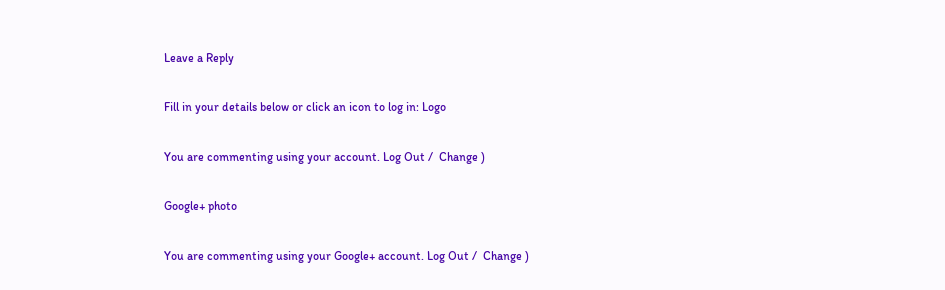Leave a Reply

Fill in your details below or click an icon to log in: Logo

You are commenting using your account. Log Out /  Change )

Google+ photo

You are commenting using your Google+ account. Log Out /  Change )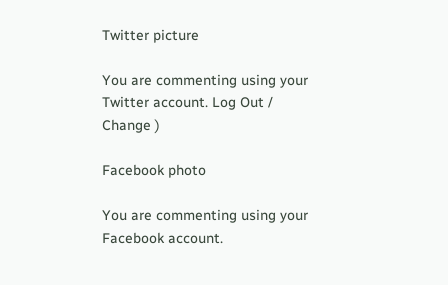Twitter picture

You are commenting using your Twitter account. Log Out /  Change )

Facebook photo

You are commenting using your Facebook account.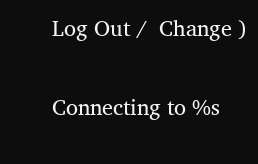Log Out /  Change )


Connecting to %s